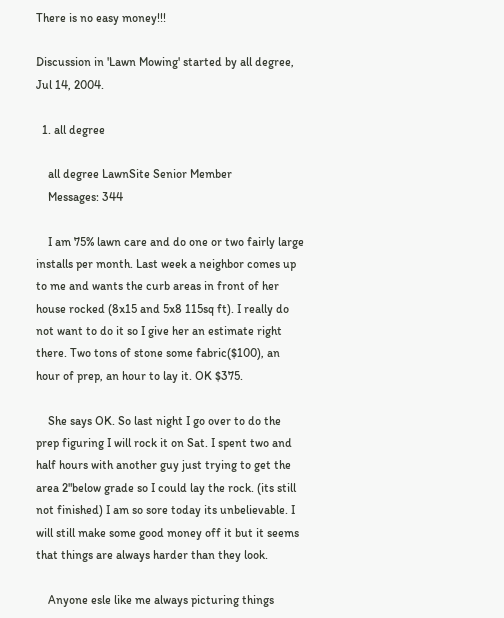There is no easy money!!!

Discussion in 'Lawn Mowing' started by all degree, Jul 14, 2004.

  1. all degree

    all degree LawnSite Senior Member
    Messages: 344

    I am 75% lawn care and do one or two fairly large installs per month. Last week a neighbor comes up to me and wants the curb areas in front of her house rocked (8x15 and 5x8 115sq ft). I really do not want to do it so I give her an estimate right there. Two tons of stone some fabric($100), an hour of prep, an hour to lay it. OK $375.

    She says OK. So last night I go over to do the prep figuring I will rock it on Sat. I spent two and half hours with another guy just trying to get the area 2"below grade so I could lay the rock. (its still not finished) I am so sore today its unbelievable. I will still make some good money off it but it seems that things are always harder than they look.

    Anyone esle like me always picturing things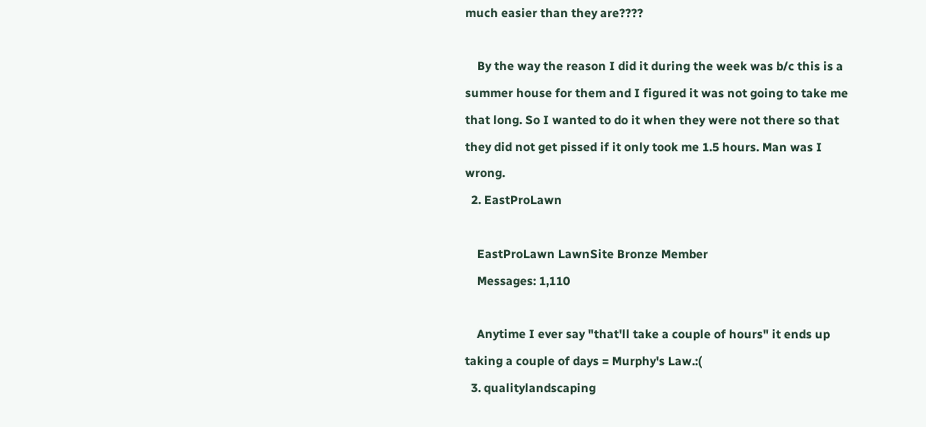much easier than they are????

    By the way the reason I did it during the week was b/c this is a summer house for them and I figured it was not going to take me that long. So I wanted to do it when they were not there so that they did not get pissed if it only took me 1.5 hours. Man was I wrong.
  2. EastProLawn

    EastProLawn LawnSite Bronze Member
    Messages: 1,110

    Anytime I ever say "that'll take a couple of hours" it ends up taking a couple of days = Murphy's Law.:(
  3. qualitylandscaping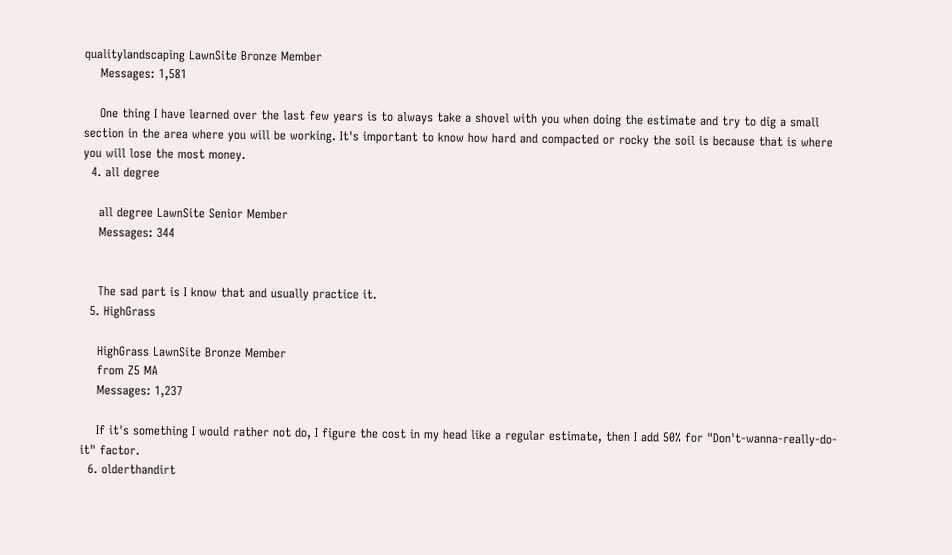qualitylandscaping LawnSite Bronze Member
    Messages: 1,581

    One thing I have learned over the last few years is to always take a shovel with you when doing the estimate and try to dig a small section in the area where you will be working. It's important to know how hard and compacted or rocky the soil is because that is where you will lose the most money.
  4. all degree

    all degree LawnSite Senior Member
    Messages: 344


    The sad part is I know that and usually practice it.
  5. HighGrass

    HighGrass LawnSite Bronze Member
    from Z5 MA
    Messages: 1,237

    If it's something I would rather not do, I figure the cost in my head like a regular estimate, then I add 50% for "Don't-wanna-really-do-it" factor.
  6. olderthandirt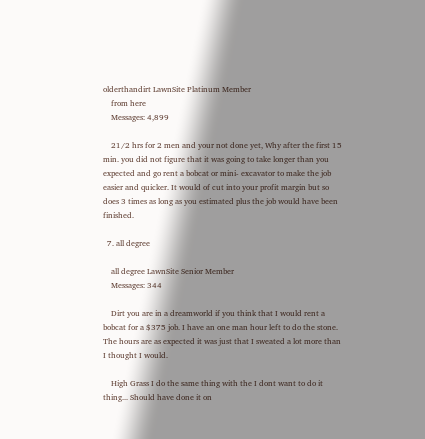olderthandirt LawnSite Platinum Member
    from here
    Messages: 4,899

    21/2 hrs for 2 men and your not done yet, Why after the first 15 min. you did not figure that it was going to take longer than you expected and go rent a bobcat or mini- excavator to make the job easier and quicker. It would of cut into your profit margin but so does 3 times as long as you estimated plus the job would have been finished.

  7. all degree

    all degree LawnSite Senior Member
    Messages: 344

    Dirt you are in a dreamworld if you think that I would rent a bobcat for a $375 job. I have an one man hour left to do the stone. The hours are as expected it was just that I sweated a lot more than I thought I would.

    High Grass I do the same thing with the I dont want to do it thing... Should have done it on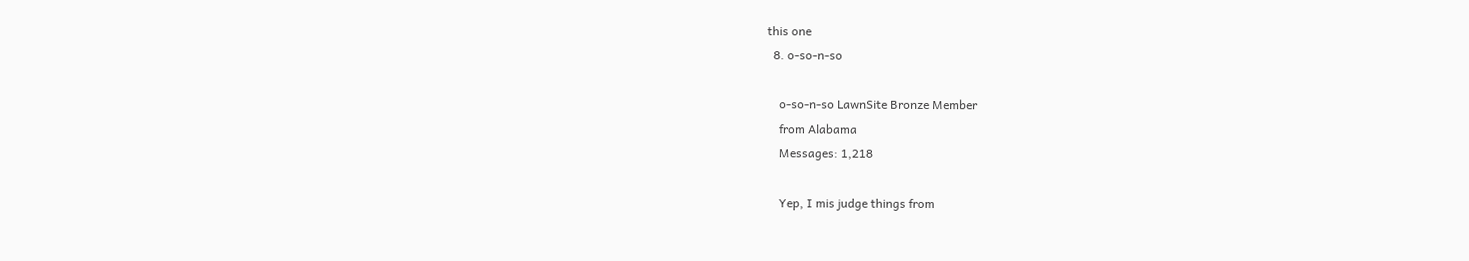this one
  8. o-so-n-so

    o-so-n-so LawnSite Bronze Member
    from Alabama
    Messages: 1,218

    Yep, I mis judge things from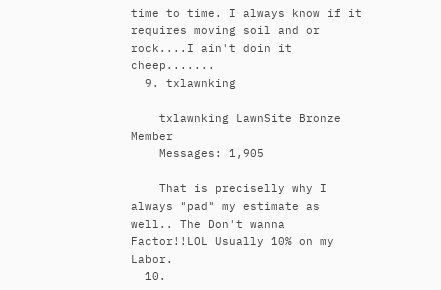time to time. I always know if it requires moving soil and or rock....I ain't doin it cheep.......
  9. txlawnking

    txlawnking LawnSite Bronze Member
    Messages: 1,905

    That is preciselly why I always "pad" my estimate as well.. The Don't wanna Factor!!LOL Usually 10% on my Labor.
  10.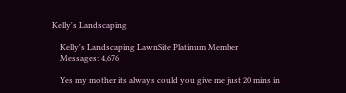Kelly's Landscaping

    Kelly's Landscaping LawnSite Platinum Member
    Messages: 4,676

    Yes my mother its always could you give me just 20 mins in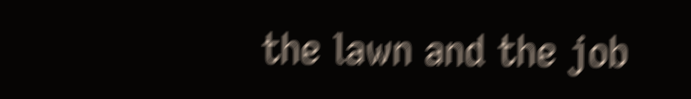the lawn and the job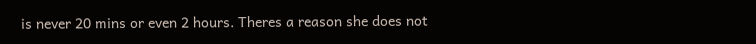is never 20 mins or even 2 hours. Theres a reason she does not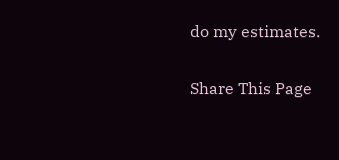do my estimates.

Share This Page